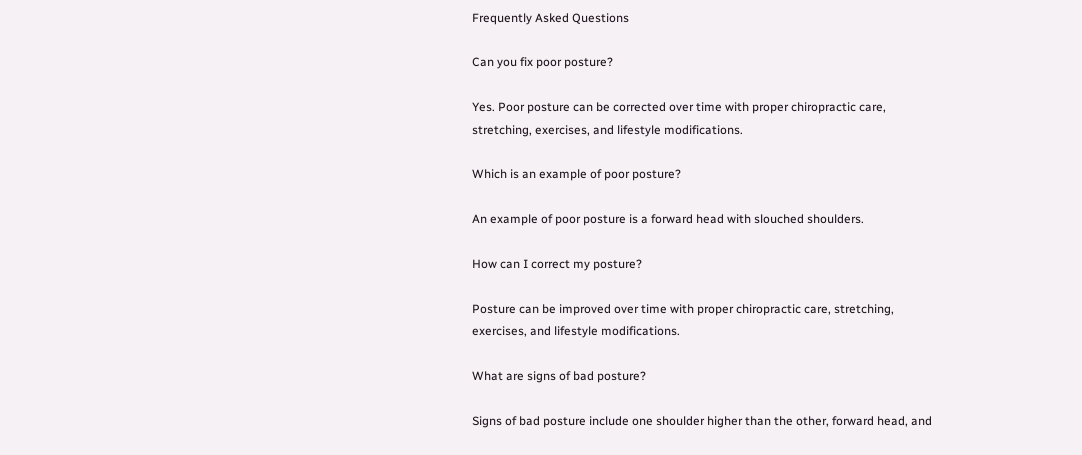Frequently Asked Questions

Can you fix poor posture?

Yes. Poor posture can be corrected over time with proper chiropractic care, stretching, exercises, and lifestyle modifications.

Which is an example of poor posture?

An example of poor posture is a forward head with slouched shoulders.

How can I correct my posture?

Posture can be improved over time with proper chiropractic care, stretching, exercises, and lifestyle modifications.

What are signs of bad posture?

Signs of bad posture include one shoulder higher than the other, forward head, and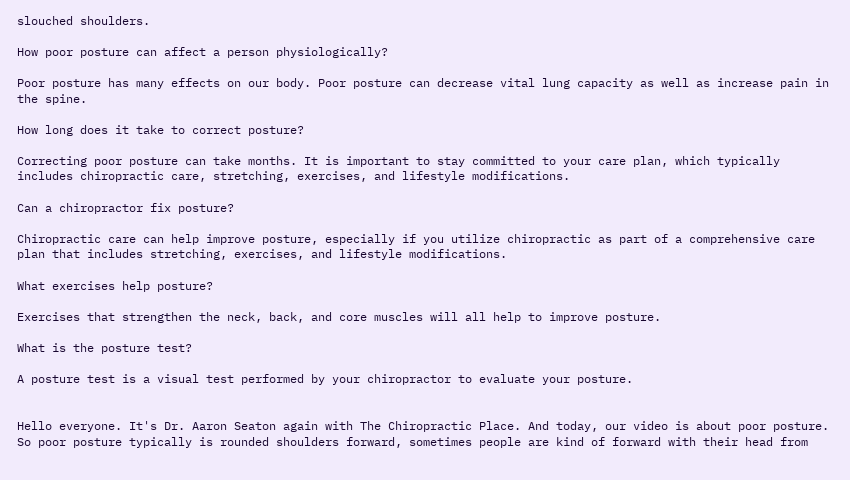slouched shoulders.

How poor posture can affect a person physiologically?

Poor posture has many effects on our body. Poor posture can decrease vital lung capacity as well as increase pain in the spine.

How long does it take to correct posture?

Correcting poor posture can take months. It is important to stay committed to your care plan, which typically includes chiropractic care, stretching, exercises, and lifestyle modifications.

Can a chiropractor fix posture?

Chiropractic care can help improve posture, especially if you utilize chiropractic as part of a comprehensive care plan that includes stretching, exercises, and lifestyle modifications.

What exercises help posture?

Exercises that strengthen the neck, back, and core muscles will all help to improve posture.

What is the posture test?

A posture test is a visual test performed by your chiropractor to evaluate your posture.


Hello everyone. It's Dr. Aaron Seaton again with The Chiropractic Place. And today, our video is about poor posture. So poor posture typically is rounded shoulders forward, sometimes people are kind of forward with their head from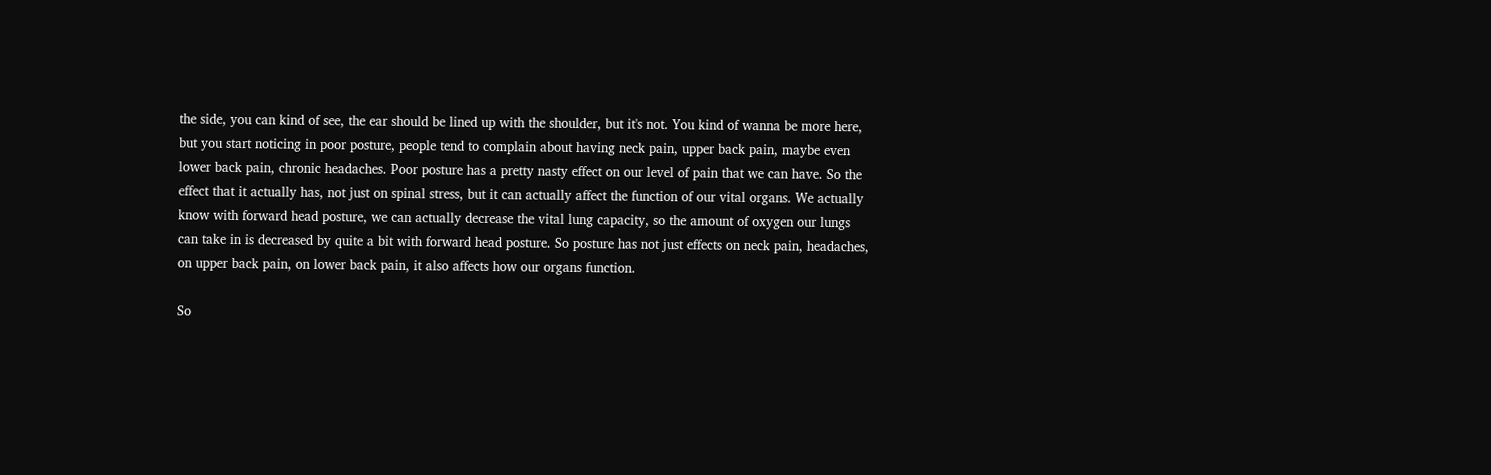the side, you can kind of see, the ear should be lined up with the shoulder, but it's not. You kind of wanna be more here, but you start noticing in poor posture, people tend to complain about having neck pain, upper back pain, maybe even lower back pain, chronic headaches. Poor posture has a pretty nasty effect on our level of pain that we can have. So the effect that it actually has, not just on spinal stress, but it can actually affect the function of our vital organs. We actually know with forward head posture, we can actually decrease the vital lung capacity, so the amount of oxygen our lungs can take in is decreased by quite a bit with forward head posture. So posture has not just effects on neck pain, headaches, on upper back pain, on lower back pain, it also affects how our organs function.

So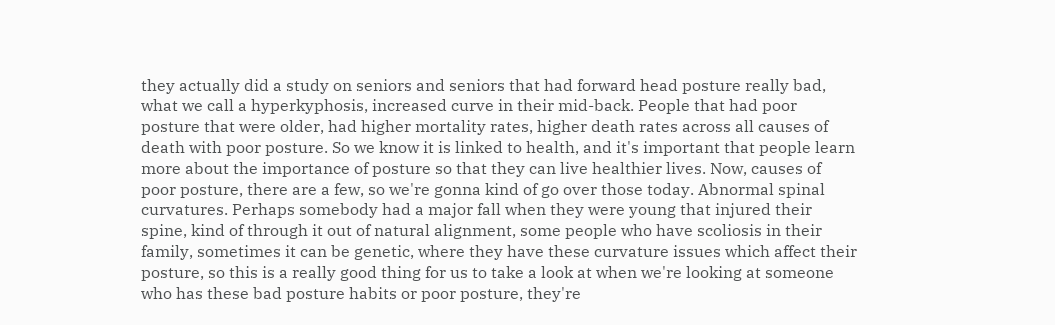they actually did a study on seniors and seniors that had forward head posture really bad, what we call a hyperkyphosis, increased curve in their mid-back. People that had poor posture that were older, had higher mortality rates, higher death rates across all causes of death with poor posture. So we know it is linked to health, and it's important that people learn more about the importance of posture so that they can live healthier lives. Now, causes of poor posture, there are a few, so we're gonna kind of go over those today. Abnormal spinal curvatures. Perhaps somebody had a major fall when they were young that injured their spine, kind of through it out of natural alignment, some people who have scoliosis in their family, sometimes it can be genetic, where they have these curvature issues which affect their posture, so this is a really good thing for us to take a look at when we're looking at someone who has these bad posture habits or poor posture, they're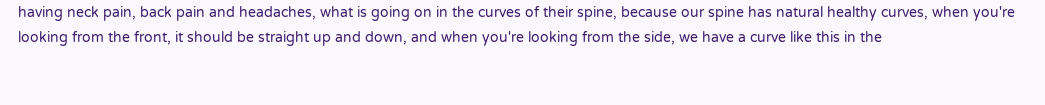having neck pain, back pain and headaches, what is going on in the curves of their spine, because our spine has natural healthy curves, when you're looking from the front, it should be straight up and down, and when you're looking from the side, we have a curve like this in the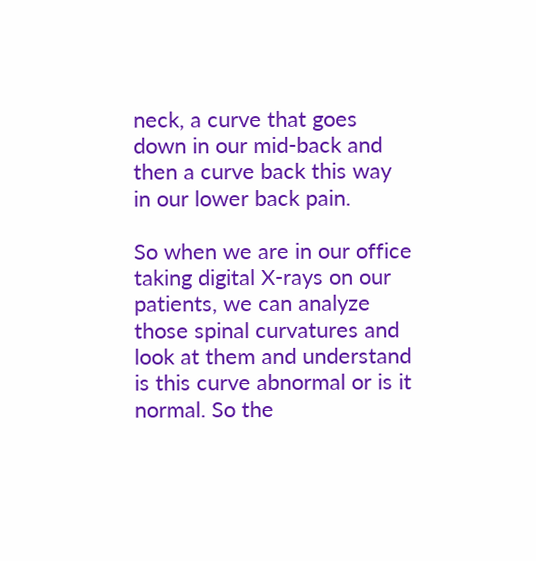neck, a curve that goes down in our mid-back and then a curve back this way in our lower back pain.

So when we are in our office taking digital X-rays on our patients, we can analyze those spinal curvatures and look at them and understand is this curve abnormal or is it normal. So the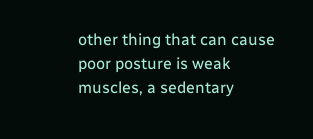other thing that can cause poor posture is weak muscles, a sedentary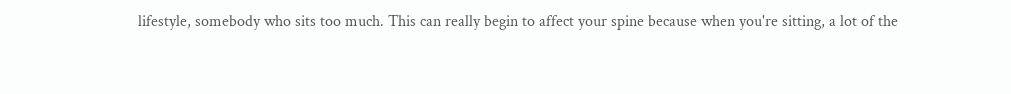lifestyle, somebody who sits too much. This can really begin to affect your spine because when you're sitting, a lot of the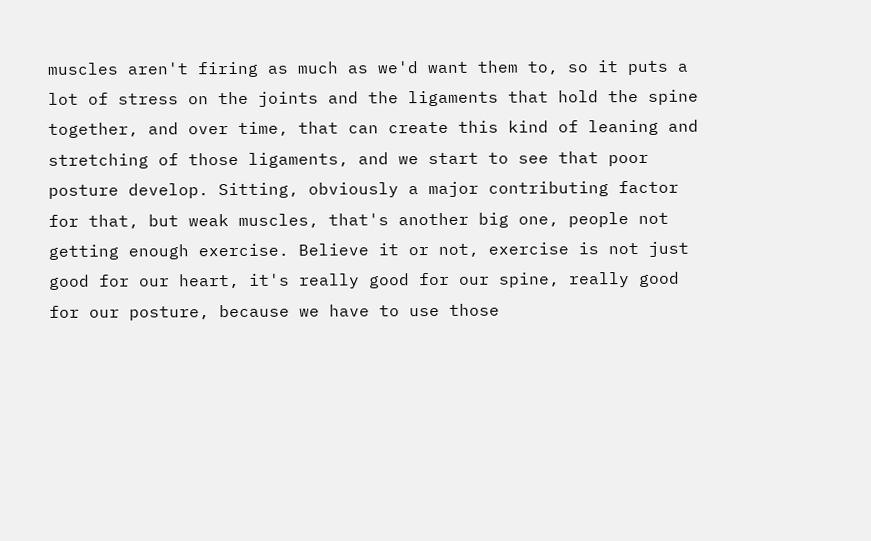muscles aren't firing as much as we'd want them to, so it puts a lot of stress on the joints and the ligaments that hold the spine together, and over time, that can create this kind of leaning and stretching of those ligaments, and we start to see that poor posture develop. Sitting, obviously a major contributing factor for that, but weak muscles, that's another big one, people not getting enough exercise. Believe it or not, exercise is not just good for our heart, it's really good for our spine, really good for our posture, because we have to use those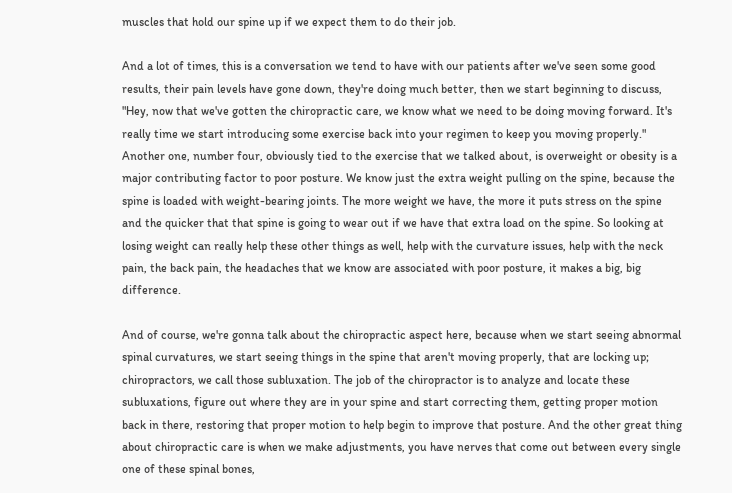muscles that hold our spine up if we expect them to do their job.

And a lot of times, this is a conversation we tend to have with our patients after we've seen some good results, their pain levels have gone down, they're doing much better, then we start beginning to discuss, "Hey, now that we've gotten the chiropractic care, we know what we need to be doing moving forward. It's really time we start introducing some exercise back into your regimen to keep you moving properly." Another one, number four, obviously tied to the exercise that we talked about, is overweight or obesity is a major contributing factor to poor posture. We know just the extra weight pulling on the spine, because the spine is loaded with weight-bearing joints. The more weight we have, the more it puts stress on the spine and the quicker that that spine is going to wear out if we have that extra load on the spine. So looking at losing weight can really help these other things as well, help with the curvature issues, help with the neck pain, the back pain, the headaches that we know are associated with poor posture, it makes a big, big difference.

And of course, we're gonna talk about the chiropractic aspect here, because when we start seeing abnormal spinal curvatures, we start seeing things in the spine that aren't moving properly, that are locking up; chiropractors, we call those subluxation. The job of the chiropractor is to analyze and locate these subluxations, figure out where they are in your spine and start correcting them, getting proper motion back in there, restoring that proper motion to help begin to improve that posture. And the other great thing about chiropractic care is when we make adjustments, you have nerves that come out between every single one of these spinal bones,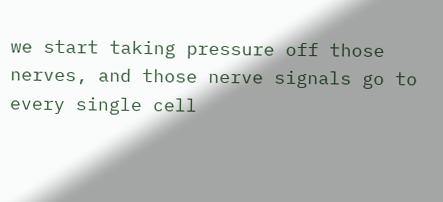we start taking pressure off those nerves, and those nerve signals go to every single cell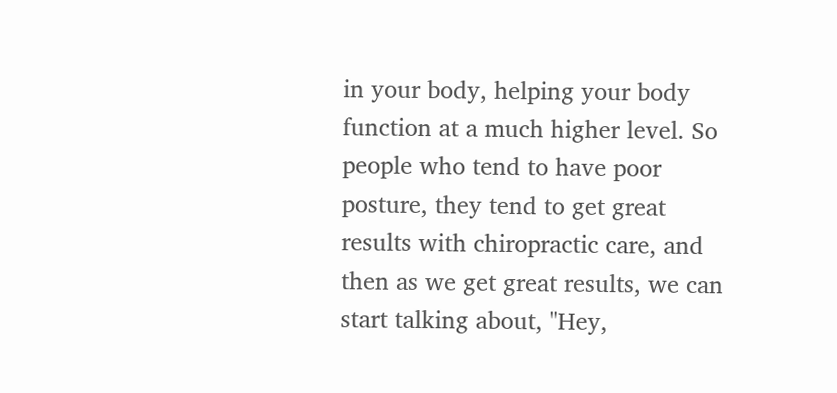in your body, helping your body function at a much higher level. So people who tend to have poor posture, they tend to get great results with chiropractic care, and then as we get great results, we can start talking about, "Hey,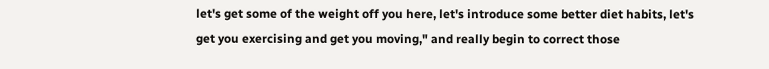let's get some of the weight off you here, let's introduce some better diet habits, let's get you exercising and get you moving," and really begin to correct those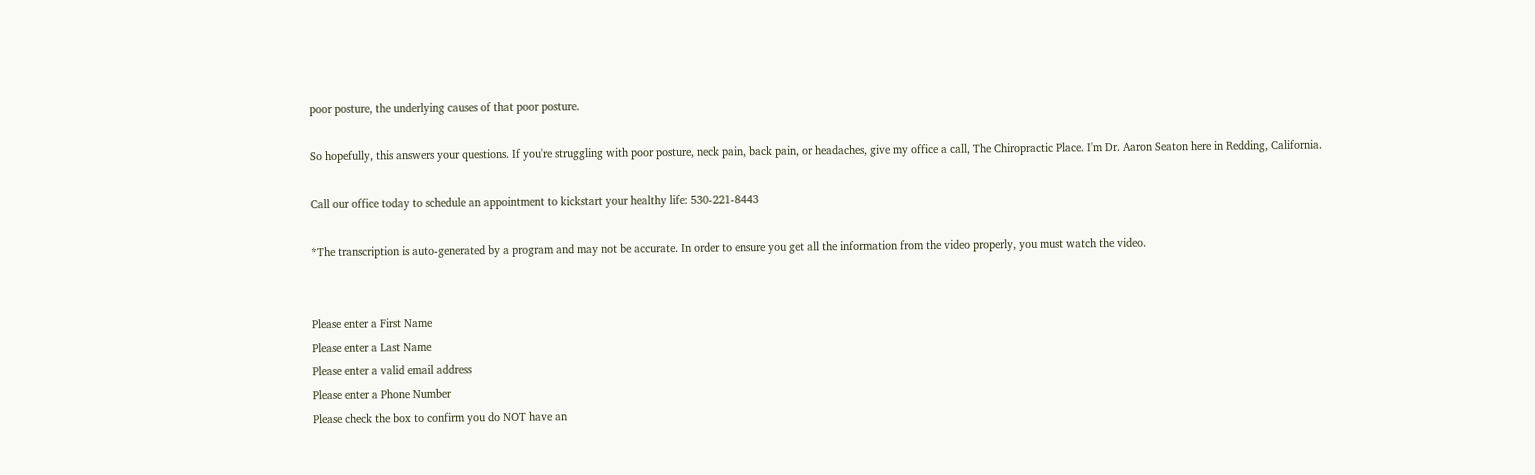poor posture, the underlying causes of that poor posture.

So hopefully, this answers your questions. If you're struggling with poor posture, neck pain, back pain, or headaches, give my office a call, The Chiropractic Place. I'm Dr. Aaron Seaton here in Redding, California.

Call our office today to schedule an appointment to kickstart your healthy life: 530-221-8443

*The transcription is auto-generated by a program and may not be accurate. In order to ensure you get all the information from the video properly, you must watch the video.


Please enter a First Name
Please enter a Last Name
Please enter a valid email address
Please enter a Phone Number
Please check the box to confirm you do NOT have an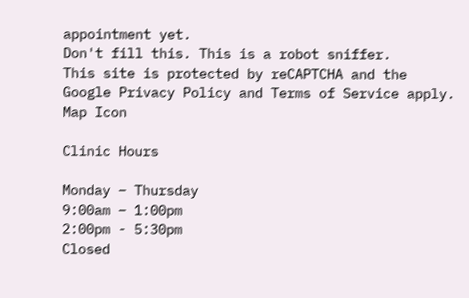appointment yet.
Don't fill this. This is a robot sniffer.
This site is protected by reCAPTCHA and the Google Privacy Policy and Terms of Service apply.
Map Icon

Clinic Hours

Monday – Thursday
9:00am – 1:00pm
2:00pm - 5:30pm
Closed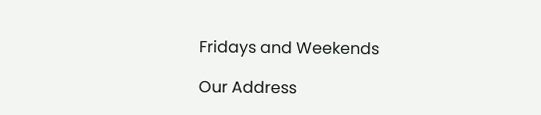Fridays and Weekends

Our Address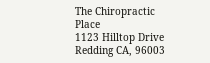The Chiropractic Place
1123 Hilltop Drive
Redding CA, 96003